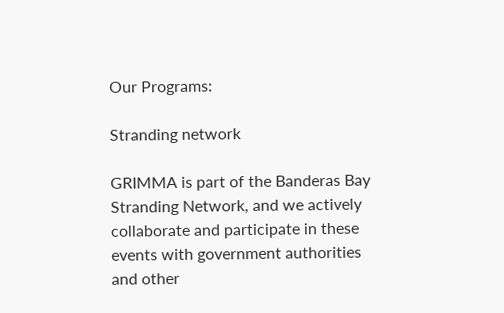Our Programs:

Stranding network

GRIMMA is part of the Banderas Bay Stranding Network, and we actively collaborate and participate in these events with government authorities and other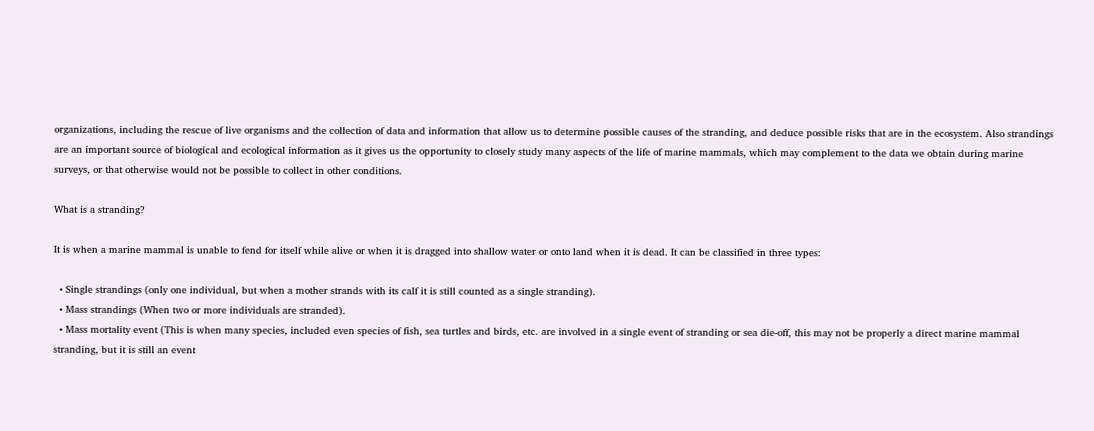organizations, including the rescue of live organisms and the collection of data and information that allow us to determine possible causes of the stranding, and deduce possible risks that are in the ecosystem. Also strandings are an important source of biological and ecological information as it gives us the opportunity to closely study many aspects of the life of marine mammals, which may complement to the data we obtain during marine surveys, or that otherwise would not be possible to collect in other conditions.

What is a stranding?

It is when a marine mammal is unable to fend for itself while alive or when it is dragged into shallow water or onto land when it is dead. It can be classified in three types:

  • Single strandings (only one individual, but when a mother strands with its calf it is still counted as a single stranding).
  • Mass strandings (When two or more individuals are stranded).
  • Mass mortality event (This is when many species, included even species of fish, sea turtles and birds, etc. are involved in a single event of stranding or sea die-off, this may not be properly a direct marine mammal stranding, but it is still an event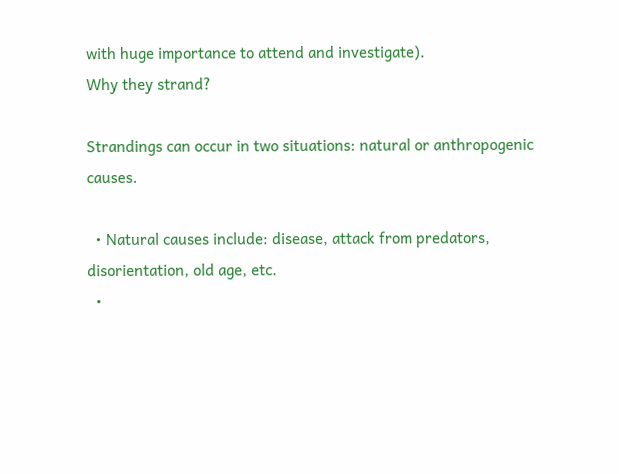with huge importance to attend and investigate).
Why they strand?

Strandings can occur in two situations: natural or anthropogenic causes.

  • Natural causes include: disease, attack from predators, disorientation, old age, etc.
  •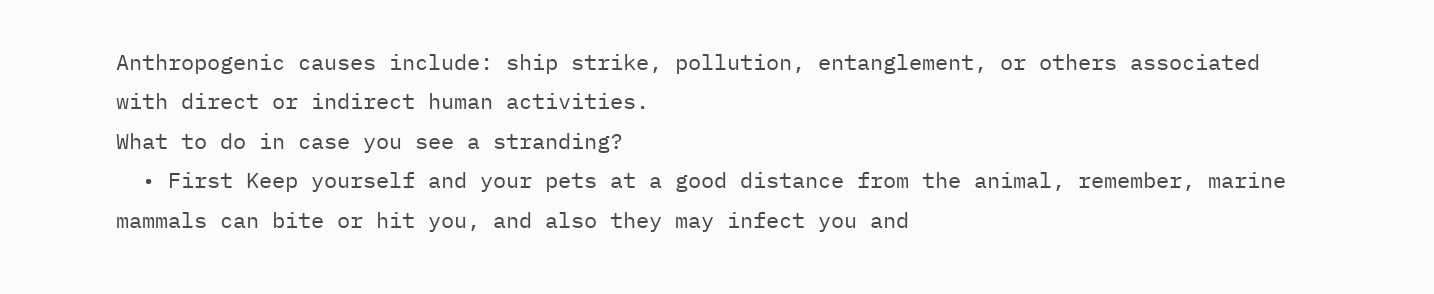Anthropogenic causes include: ship strike, pollution, entanglement, or others associated with direct or indirect human activities.
What to do in case you see a stranding?
  • First Keep yourself and your pets at a good distance from the animal, remember, marine mammals can bite or hit you, and also they may infect you and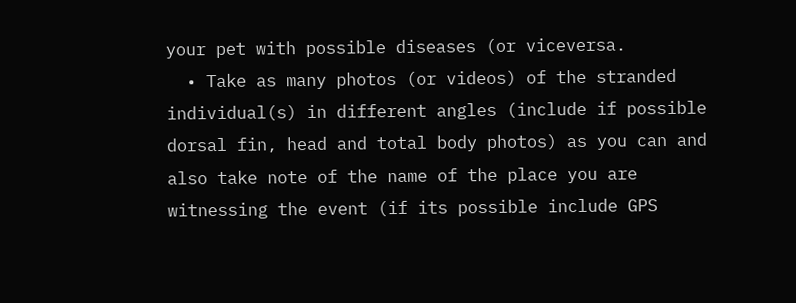your pet with possible diseases (or viceversa.
  • Take as many photos (or videos) of the stranded individual(s) in different angles (include if possible dorsal fin, head and total body photos) as you can and also take note of the name of the place you are witnessing the event (if its possible include GPS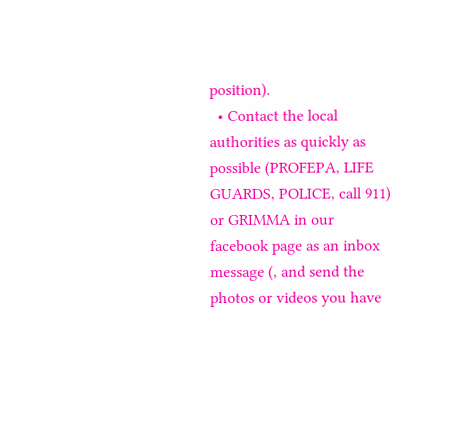position).
  • Contact the local authorities as quickly as possible (PROFEPA, LIFE GUARDS, POLICE, call 911) or GRIMMA in our facebook page as an inbox message (, and send the photos or videos you have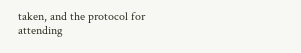taken, and the protocol for attending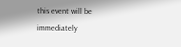this event will be immediately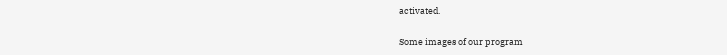activated.

Some images of our program